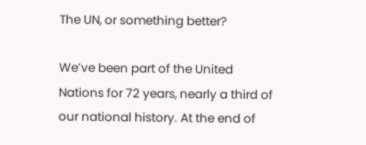The UN, or something better?

We’ve been part of the United Nations for 72 years, nearly a third of our national history. At the end of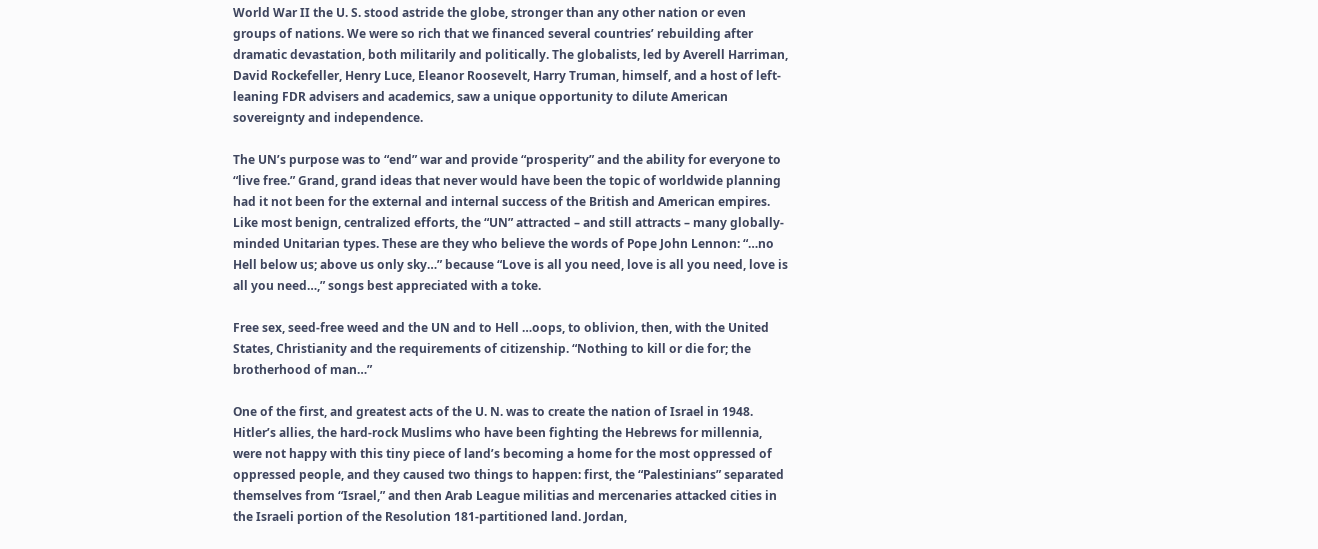World War II the U. S. stood astride the globe, stronger than any other nation or even groups of nations. We were so rich that we financed several countries’ rebuilding after dramatic devastation, both militarily and politically. The globalists, led by Averell Harriman, David Rockefeller, Henry Luce, Eleanor Roosevelt, Harry Truman, himself, and a host of left-leaning FDR advisers and academics, saw a unique opportunity to dilute American sovereignty and independence.

The UN’s purpose was to “end” war and provide “prosperity” and the ability for everyone to “live free.” Grand, grand ideas that never would have been the topic of worldwide planning had it not been for the external and internal success of the British and American empires. Like most benign, centralized efforts, the “UN” attracted – and still attracts – many globally-minded Unitarian types. These are they who believe the words of Pope John Lennon: “…no Hell below us; above us only sky…” because “Love is all you need, love is all you need, love is all you need…,” songs best appreciated with a toke.

Free sex, seed-free weed and the UN and to Hell …oops, to oblivion, then, with the United States, Christianity and the requirements of citizenship. “Nothing to kill or die for; the brotherhood of man…”

One of the first, and greatest acts of the U. N. was to create the nation of Israel in 1948. Hitler’s allies, the hard-rock Muslims who have been fighting the Hebrews for millennia, were not happy with this tiny piece of land’s becoming a home for the most oppressed of oppressed people, and they caused two things to happen: first, the “Palestinians” separated themselves from “Israel,” and then Arab League militias and mercenaries attacked cities in the Israeli portion of the Resolution 181-partitioned land. Jordan,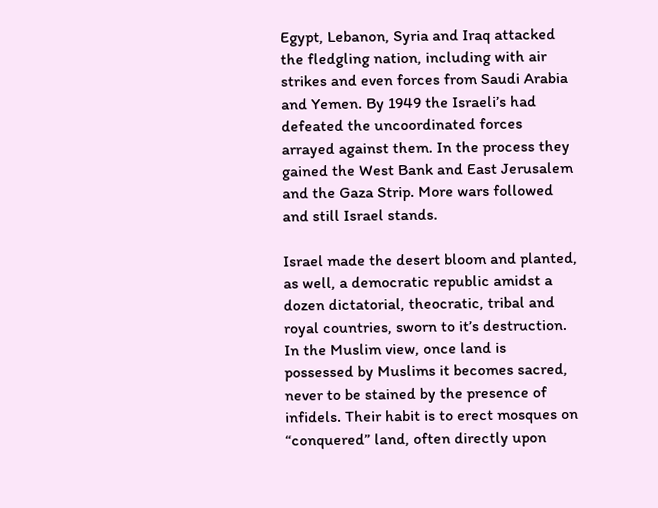Egypt, Lebanon, Syria and Iraq attacked the fledgling nation, including with air strikes and even forces from Saudi Arabia and Yemen. By 1949 the Israeli’s had defeated the uncoordinated forces arrayed against them. In the process they gained the West Bank and East Jerusalem and the Gaza Strip. More wars followed and still Israel stands.

Israel made the desert bloom and planted, as well, a democratic republic amidst a dozen dictatorial, theocratic, tribal and royal countries, sworn to it’s destruction. In the Muslim view, once land is possessed by Muslims it becomes sacred, never to be stained by the presence of infidels. Their habit is to erect mosques on “conquered” land, often directly upon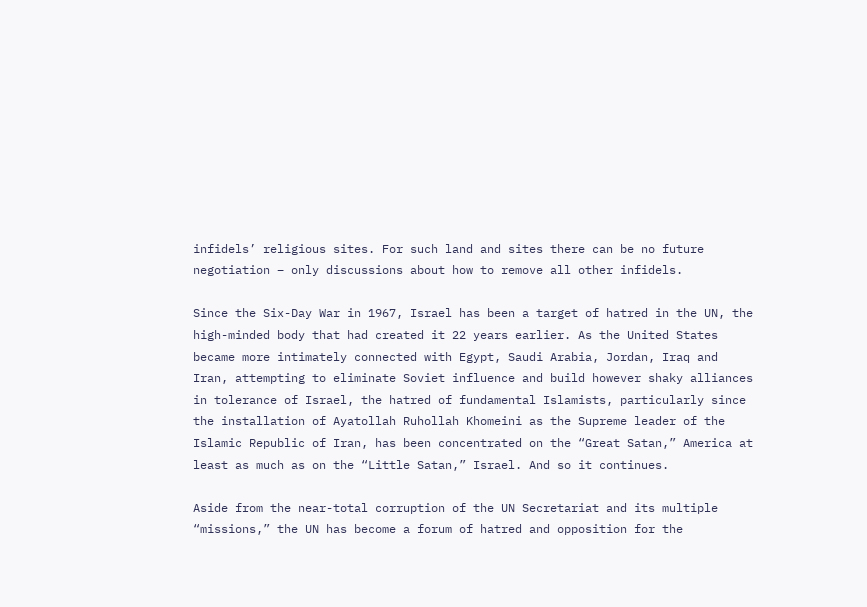infidels’ religious sites. For such land and sites there can be no future negotiation – only discussions about how to remove all other infidels.

Since the Six-Day War in 1967, Israel has been a target of hatred in the UN, the high-minded body that had created it 22 years earlier. As the United States became more intimately connected with Egypt, Saudi Arabia, Jordan, Iraq and Iran, attempting to eliminate Soviet influence and build however shaky alliances in tolerance of Israel, the hatred of fundamental Islamists, particularly since the installation of Ayatollah Ruhollah Khomeini as the Supreme leader of the Islamic Republic of Iran, has been concentrated on the “Great Satan,” America at least as much as on the “Little Satan,” Israel. And so it continues.

Aside from the near-total corruption of the UN Secretariat and its multiple “missions,” the UN has become a forum of hatred and opposition for the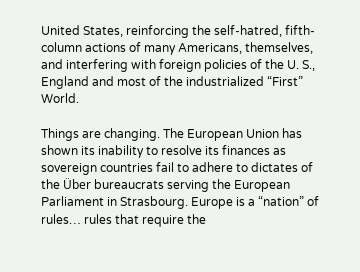United States, reinforcing the self-hatred, fifth-column actions of many Americans, themselves, and interfering with foreign policies of the U. S., England and most of the industrialized “First” World.

Things are changing. The European Union has shown its inability to resolve its finances as sovereign countries fail to adhere to dictates of the Über bureaucrats serving the European Parliament in Strasbourg. Europe is a “nation” of rules… rules that require the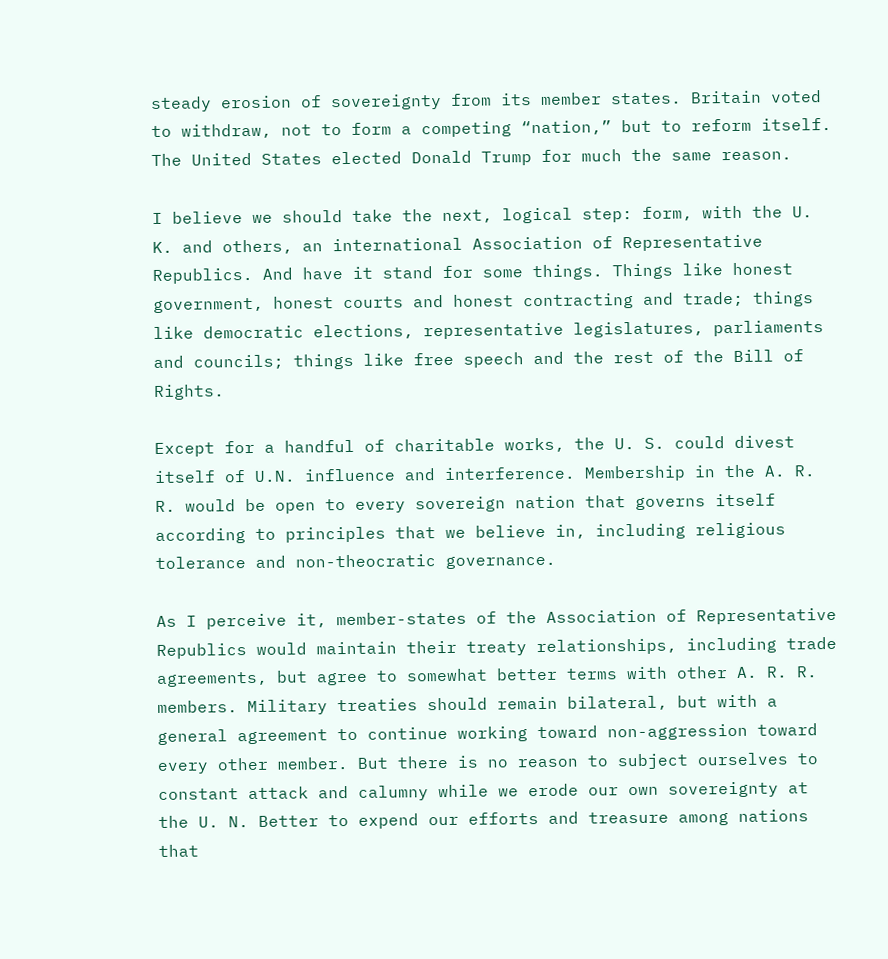steady erosion of sovereignty from its member states. Britain voted to withdraw, not to form a competing “nation,” but to reform itself. The United States elected Donald Trump for much the same reason.

I believe we should take the next, logical step: form, with the U. K. and others, an international Association of Representative Republics. And have it stand for some things. Things like honest government, honest courts and honest contracting and trade; things like democratic elections, representative legislatures, parliaments and councils; things like free speech and the rest of the Bill of Rights.

Except for a handful of charitable works, the U. S. could divest itself of U.N. influence and interference. Membership in the A. R. R. would be open to every sovereign nation that governs itself according to principles that we believe in, including religious tolerance and non-theocratic governance.

As I perceive it, member-states of the Association of Representative Republics would maintain their treaty relationships, including trade agreements, but agree to somewhat better terms with other A. R. R. members. Military treaties should remain bilateral, but with a general agreement to continue working toward non-aggression toward every other member. But there is no reason to subject ourselves to constant attack and calumny while we erode our own sovereignty at the U. N. Better to expend our efforts and treasure among nations that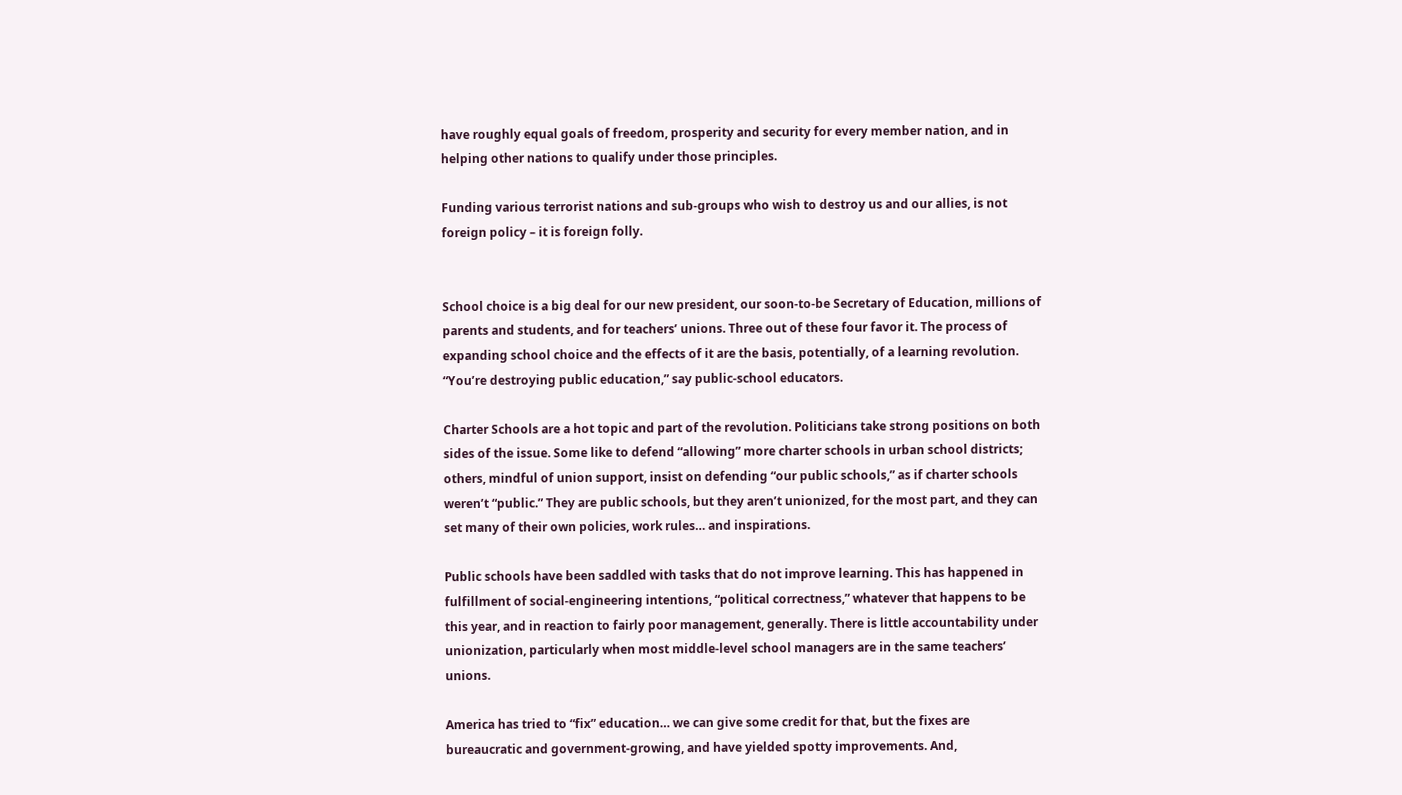have roughly equal goals of freedom, prosperity and security for every member nation, and in helping other nations to qualify under those principles.

Funding various terrorist nations and sub-groups who wish to destroy us and our allies, is not foreign policy – it is foreign folly.


School choice is a big deal for our new president, our soon-to-be Secretary of Education, millions of parents and students, and for teachers’ unions. Three out of these four favor it. The process of expanding school choice and the effects of it are the basis, potentially, of a learning revolution.
“You’re destroying public education,” say public-school educators.

Charter Schools are a hot topic and part of the revolution. Politicians take strong positions on both sides of the issue. Some like to defend “allowing” more charter schools in urban school districts; others, mindful of union support, insist on defending “our public schools,” as if charter schools weren’t “public.” They are public schools, but they aren’t unionized, for the most part, and they can set many of their own policies, work rules… and inspirations.

Public schools have been saddled with tasks that do not improve learning. This has happened in fulfillment of social-engineering intentions, “political correctness,” whatever that happens to be this year, and in reaction to fairly poor management, generally. There is little accountability under unionization, particularly when most middle-level school managers are in the same teachers’ unions.

America has tried to “fix” education… we can give some credit for that, but the fixes are bureaucratic and government-growing, and have yielded spotty improvements. And,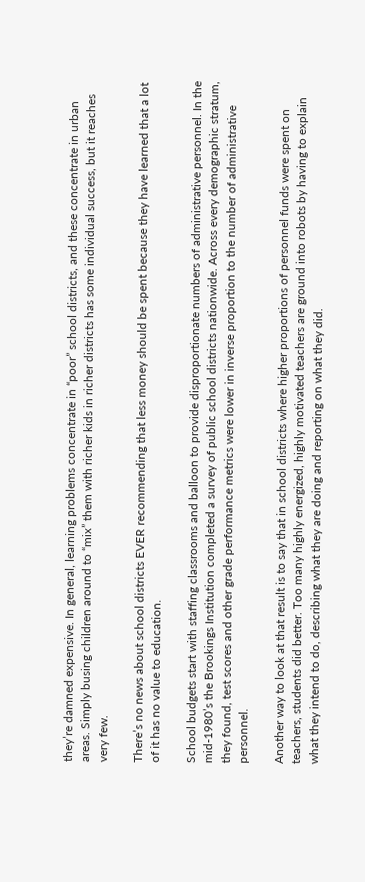they’re damned expensive. In general, learning problems concentrate in “poor” school districts, and these concentrate in urban areas. Simply busing children around to “mix” them with richer kids in richer districts has some individual success, but it reaches very few.

There’s no news about school districts EVER recommending that less money should be spent because they have learned that a lot of it has no value to education.

School budgets start with staffing classrooms and balloon to provide disproportionate numbers of administrative personnel. In the mid-1980’s the Brookings Institution completed a survey of public school districts nationwide. Across every demographic stratum, they found, test scores and other grade performance metrics were lower in inverse proportion to the number of administrative personnel.

Another way to look at that result is to say that in school districts where higher proportions of personnel funds were spent on teachers, students did better. Too many highly energized, highly motivated teachers are ground into robots by having to explain what they intend to do, describing what they are doing and reporting on what they did.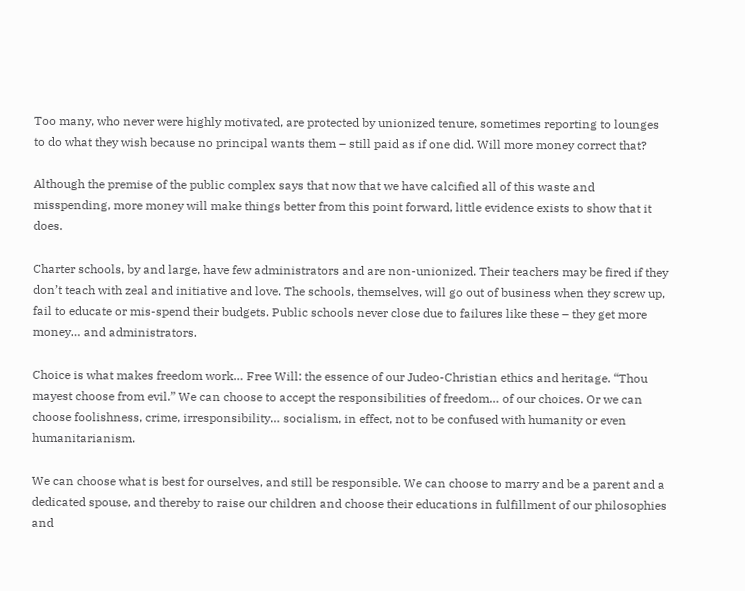Too many, who never were highly motivated, are protected by unionized tenure, sometimes reporting to lounges to do what they wish because no principal wants them – still paid as if one did. Will more money correct that?

Although the premise of the public complex says that now that we have calcified all of this waste and misspending, more money will make things better from this point forward, little evidence exists to show that it does.

Charter schools, by and large, have few administrators and are non-unionized. Their teachers may be fired if they don’t teach with zeal and initiative and love. The schools, themselves, will go out of business when they screw up, fail to educate or mis-spend their budgets. Public schools never close due to failures like these – they get more money… and administrators.

Choice is what makes freedom work… Free Will: the essence of our Judeo-Christian ethics and heritage. “Thou mayest choose from evil.” We can choose to accept the responsibilities of freedom… of our choices. Or we can choose foolishness, crime, irresponsibility… socialism, in effect, not to be confused with humanity or even humanitarianism.

We can choose what is best for ourselves, and still be responsible. We can choose to marry and be a parent and a dedicated spouse, and thereby to raise our children and choose their educations in fulfillment of our philosophies and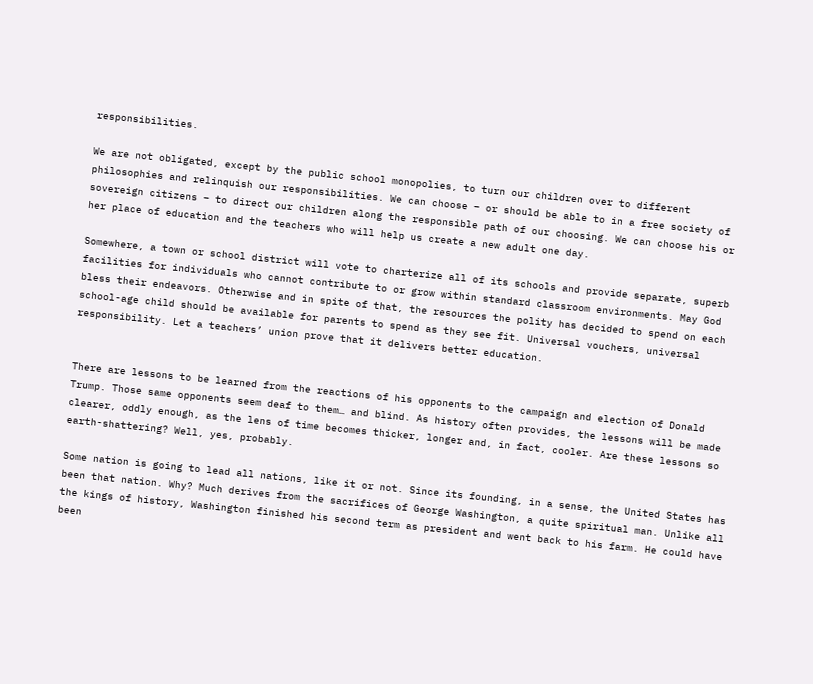responsibilities.

We are not obligated, except by the public school monopolies, to turn our children over to different philosophies and relinquish our responsibilities. We can choose – or should be able to in a free society of sovereign citizens – to direct our children along the responsible path of our choosing. We can choose his or her place of education and the teachers who will help us create a new adult one day.

Somewhere, a town or school district will vote to charterize all of its schools and provide separate, superb facilities for individuals who cannot contribute to or grow within standard classroom environments. May God bless their endeavors. Otherwise and in spite of that, the resources the polity has decided to spend on each school-age child should be available for parents to spend as they see fit. Universal vouchers, universal responsibility. Let a teachers’ union prove that it delivers better education.


There are lessons to be learned from the reactions of his opponents to the campaign and election of Donald Trump. Those same opponents seem deaf to them… and blind. As history often provides, the lessons will be made clearer, oddly enough, as the lens of time becomes thicker, longer and, in fact, cooler. Are these lessons so earth-shattering? Well, yes, probably.

Some nation is going to lead all nations, like it or not. Since its founding, in a sense, the United States has been that nation. Why? Much derives from the sacrifices of George Washington, a quite spiritual man. Unlike all the kings of history, Washington finished his second term as president and went back to his farm. He could have been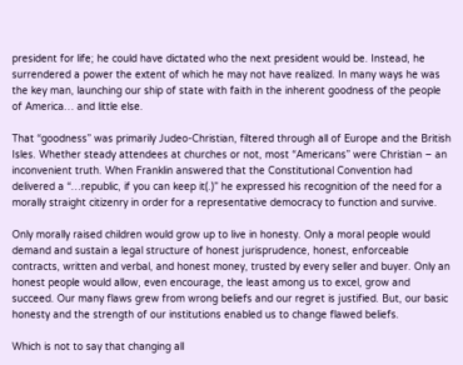president for life; he could have dictated who the next president would be. Instead, he surrendered a power the extent of which he may not have realized. In many ways he was the key man, launching our ship of state with faith in the inherent goodness of the people of America… and little else.

That “goodness” was primarily Judeo-Christian, filtered through all of Europe and the British Isles. Whether steady attendees at churches or not, most “Americans” were Christian – an inconvenient truth. When Franklin answered that the Constitutional Convention had delivered a “…republic, if you can keep it(.)” he expressed his recognition of the need for a morally straight citizenry in order for a representative democracy to function and survive.

Only morally raised children would grow up to live in honesty. Only a moral people would demand and sustain a legal structure of honest jurisprudence, honest, enforceable contracts, written and verbal, and honest money, trusted by every seller and buyer. Only an honest people would allow, even encourage, the least among us to excel, grow and succeed. Our many flaws grew from wrong beliefs and our regret is justified. But, our basic honesty and the strength of our institutions enabled us to change flawed beliefs.

Which is not to say that changing all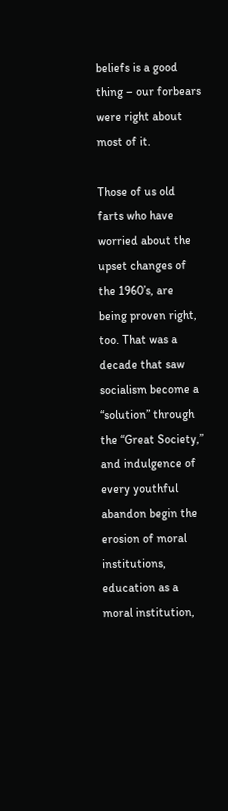beliefs is a good thing – our forbears were right about most of it.

Those of us old farts who have worried about the upset changes of the 1960’s, are being proven right, too. That was a decade that saw socialism become a “solution” through the “Great Society,” and indulgence of every youthful abandon begin the erosion of moral institutions, education as a moral institution,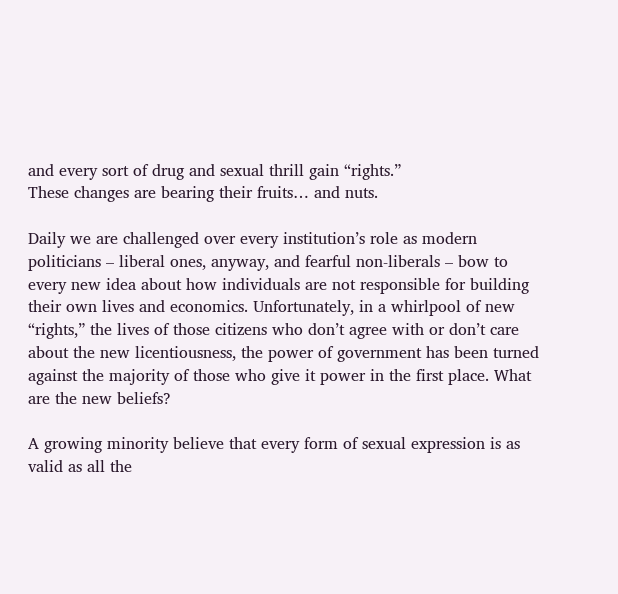and every sort of drug and sexual thrill gain “rights.”
These changes are bearing their fruits… and nuts.

Daily we are challenged over every institution’s role as modern politicians – liberal ones, anyway, and fearful non-liberals – bow to every new idea about how individuals are not responsible for building their own lives and economics. Unfortunately, in a whirlpool of new “rights,” the lives of those citizens who don’t agree with or don’t care about the new licentiousness, the power of government has been turned against the majority of those who give it power in the first place. What are the new beliefs?

A growing minority believe that every form of sexual expression is as valid as all the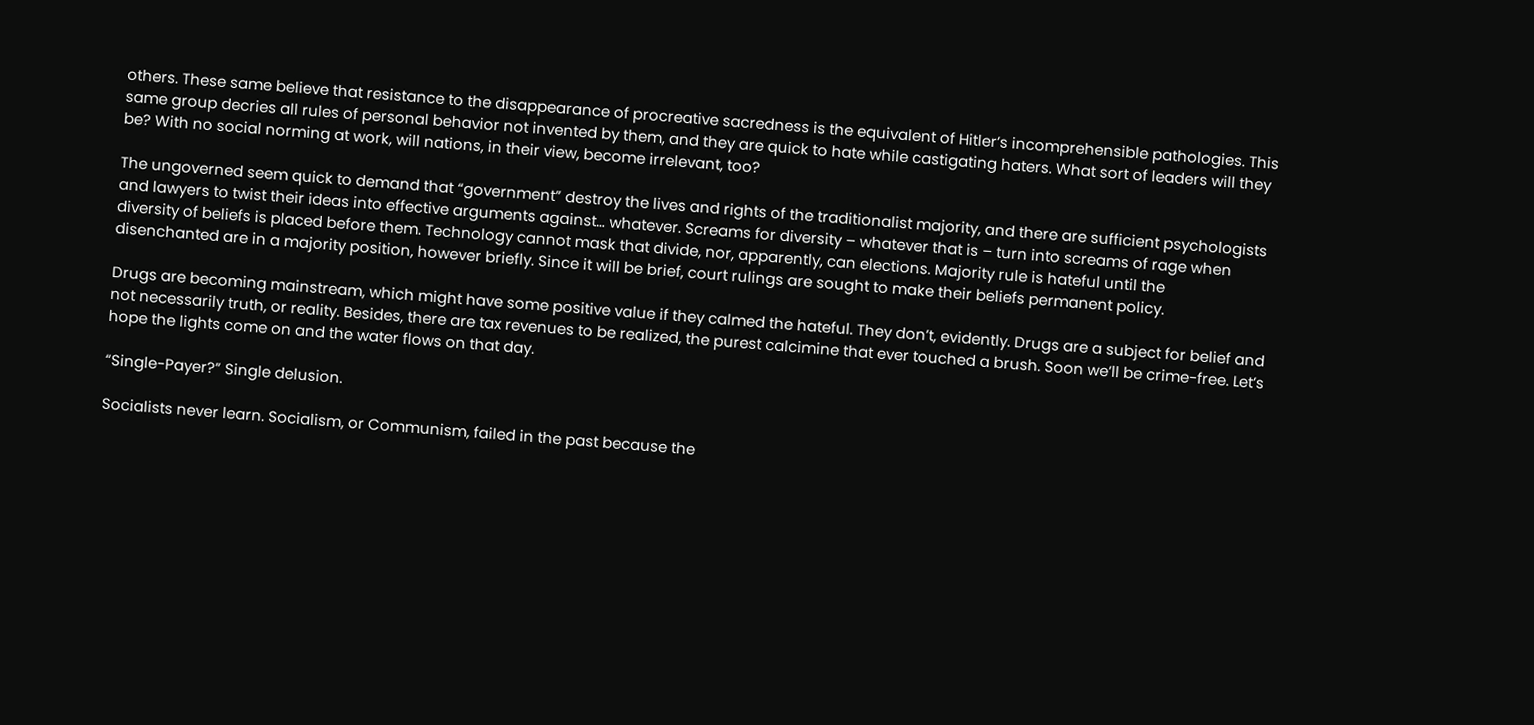others. These same believe that resistance to the disappearance of procreative sacredness is the equivalent of Hitler’s incomprehensible pathologies. This same group decries all rules of personal behavior not invented by them, and they are quick to hate while castigating haters. What sort of leaders will they be? With no social norming at work, will nations, in their view, become irrelevant, too?

The ungoverned seem quick to demand that “government” destroy the lives and rights of the traditionalist majority, and there are sufficient psychologists and lawyers to twist their ideas into effective arguments against… whatever. Screams for diversity – whatever that is – turn into screams of rage when diversity of beliefs is placed before them. Technology cannot mask that divide, nor, apparently, can elections. Majority rule is hateful until the disenchanted are in a majority position, however briefly. Since it will be brief, court rulings are sought to make their beliefs permanent policy.

Drugs are becoming mainstream, which might have some positive value if they calmed the hateful. They don’t, evidently. Drugs are a subject for belief and not necessarily truth, or reality. Besides, there are tax revenues to be realized, the purest calcimine that ever touched a brush. Soon we’ll be crime-free. Let’s hope the lights come on and the water flows on that day.

“Single-Payer?” Single delusion.

Socialists never learn. Socialism, or Communism, failed in the past because the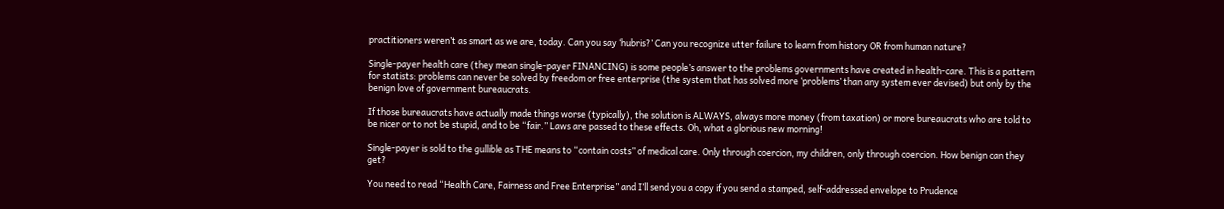practitioners weren’t as smart as we are, today. Can you say ‘hubris?’ Can you recognize utter failure to learn from history OR from human nature?

Single-payer health care (they mean single-payer FINANCING) is some people’s answer to the problems governments have created in health-care. This is a pattern for statists: problems can never be solved by freedom or free enterprise (the system that has solved more ‘problems’ than any system ever devised) but only by the benign love of government bureaucrats.

If those bureaucrats have actually made things worse (typically), the solution is ALWAYS, always more money (from taxation) or more bureaucrats who are told to be nicer or to not be stupid, and to be “fair.” Laws are passed to these effects. Oh, what a glorious new morning!

Single-payer is sold to the gullible as THE means to “contain costs” of medical care. Only through coercion, my children, only through coercion. How benign can they get?

You need to read “Health Care, Fairness and Free Enterprise” and I’ll send you a copy if you send a stamped, self-addressed envelope to Prudence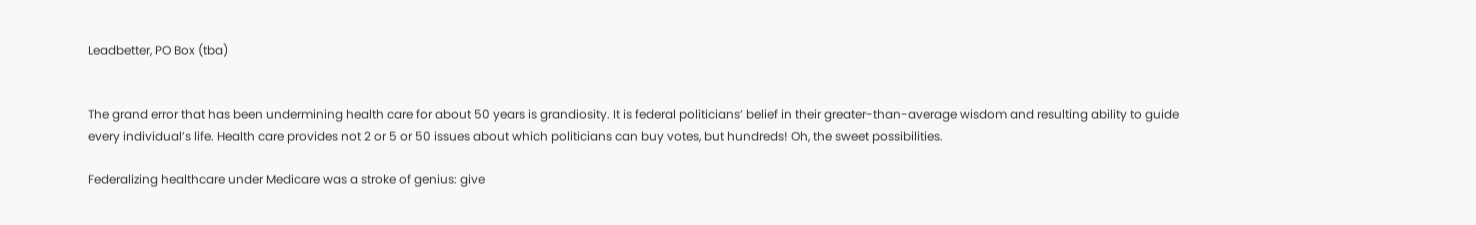Leadbetter, PO Box (tba)


The grand error that has been undermining health care for about 50 years is grandiosity. It is federal politicians’ belief in their greater-than-average wisdom and resulting ability to guide every individual’s life. Health care provides not 2 or 5 or 50 issues about which politicians can buy votes, but hundreds! Oh, the sweet possibilities.

Federalizing healthcare under Medicare was a stroke of genius: give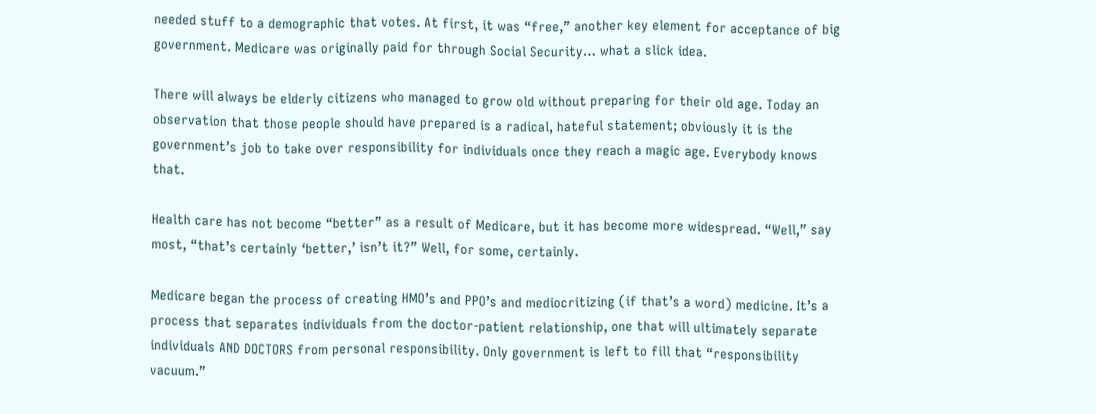needed stuff to a demographic that votes. At first, it was “free,” another key element for acceptance of big government. Medicare was originally paid for through Social Security… what a slick idea.

There will always be elderly citizens who managed to grow old without preparing for their old age. Today an observation that those people should have prepared is a radical, hateful statement; obviously it is the government’s job to take over responsibility for individuals once they reach a magic age. Everybody knows that.

Health care has not become “better” as a result of Medicare, but it has become more widespread. “Well,” say most, “that’s certainly ‘better,’ isn’t it?” Well, for some, certainly.

Medicare began the process of creating HMO’s and PPO’s and mediocritizing (if that’s a word) medicine. It’s a process that separates individuals from the doctor-patient relationship, one that will ultimately separate individuals AND DOCTORS from personal responsibility. Only government is left to fill that “responsibility vacuum.”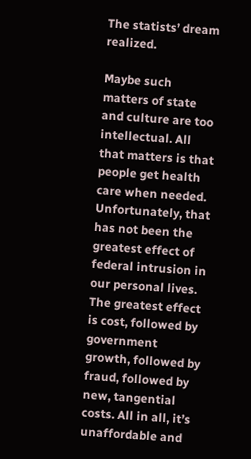The statists’ dream realized.

Maybe such matters of state and culture are too intellectual. All that matters is that people get health care when needed. Unfortunately, that has not been the greatest effect of federal intrusion in our personal lives. The greatest effect is cost, followed by government growth, followed by fraud, followed by new, tangential costs. All in all, it’s unaffordable and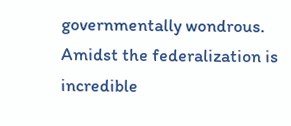governmentally wondrous.
Amidst the federalization is incredible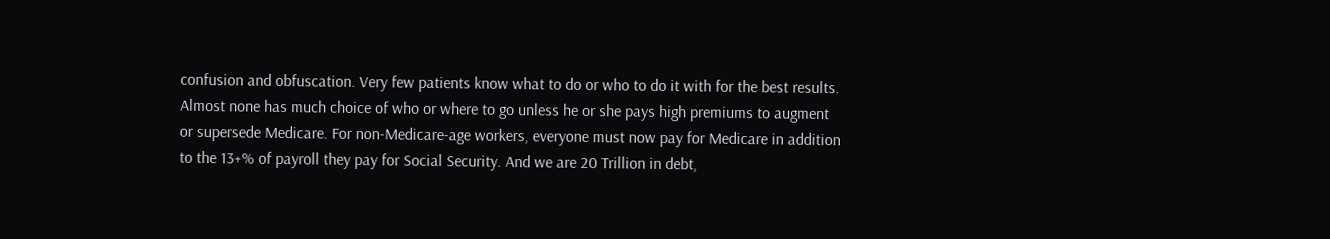confusion and obfuscation. Very few patients know what to do or who to do it with for the best results. Almost none has much choice of who or where to go unless he or she pays high premiums to augment or supersede Medicare. For non-Medicare-age workers, everyone must now pay for Medicare in addition to the 13+% of payroll they pay for Social Security. And we are 20 Trillion in debt,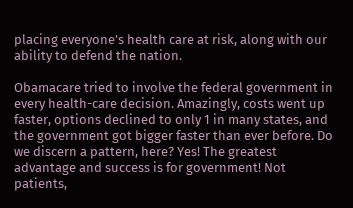placing everyone’s health care at risk, along with our ability to defend the nation.

Obamacare tried to involve the federal government in every health-care decision. Amazingly, costs went up faster, options declined to only 1 in many states, and the government got bigger faster than ever before. Do we discern a pattern, here? Yes! The greatest advantage and success is for government! Not patients,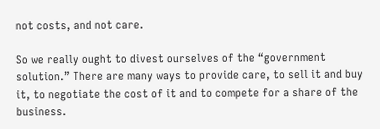not costs, and not care.

So we really ought to divest ourselves of the “government solution.” There are many ways to provide care, to sell it and buy it, to negotiate the cost of it and to compete for a share of the business.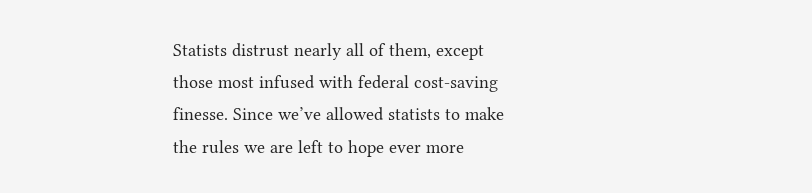Statists distrust nearly all of them, except those most infused with federal cost-saving finesse. Since we’ve allowed statists to make the rules we are left to hope ever more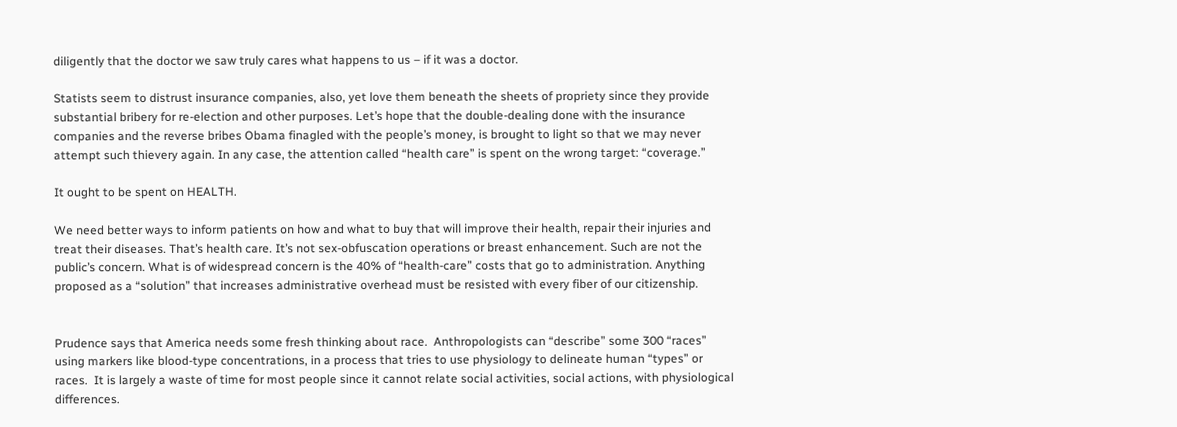diligently that the doctor we saw truly cares what happens to us – if it was a doctor.

Statists seem to distrust insurance companies, also, yet love them beneath the sheets of propriety since they provide substantial bribery for re-election and other purposes. Let’s hope that the double-dealing done with the insurance companies and the reverse bribes Obama finagled with the people’s money, is brought to light so that we may never attempt such thievery again. In any case, the attention called “health care” is spent on the wrong target: “coverage.”

It ought to be spent on HEALTH.

We need better ways to inform patients on how and what to buy that will improve their health, repair their injuries and treat their diseases. That’s health care. It’s not sex-obfuscation operations or breast enhancement. Such are not the public’s concern. What is of widespread concern is the 40% of “health-care” costs that go to administration. Anything proposed as a “solution” that increases administrative overhead must be resisted with every fiber of our citizenship.


Prudence says that America needs some fresh thinking about race.  Anthropologists can “describe” some 300 “races” using markers like blood-type concentrations, in a process that tries to use physiology to delineate human “types” or races.  It is largely a waste of time for most people since it cannot relate social activities, social actions, with physiological differences.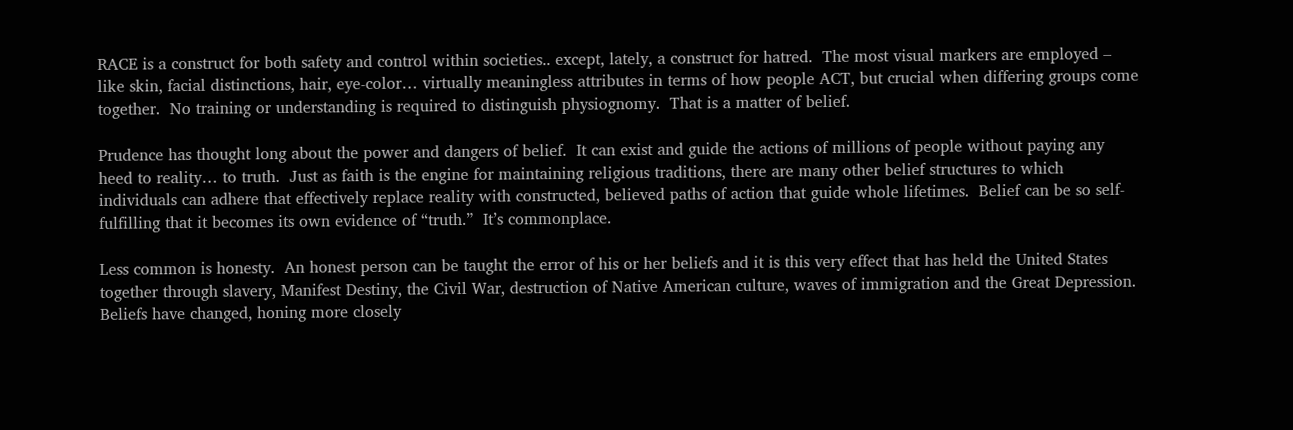RACE is a construct for both safety and control within societies.. except, lately, a construct for hatred.  The most visual markers are employed – like skin, facial distinctions, hair, eye-color… virtually meaningless attributes in terms of how people ACT, but crucial when differing groups come together.  No training or understanding is required to distinguish physiognomy.  That is a matter of belief.

Prudence has thought long about the power and dangers of belief.  It can exist and guide the actions of millions of people without paying any heed to reality… to truth.  Just as faith is the engine for maintaining religious traditions, there are many other belief structures to which individuals can adhere that effectively replace reality with constructed, believed paths of action that guide whole lifetimes.  Belief can be so self-fulfilling that it becomes its own evidence of “truth.”  It’s commonplace.

Less common is honesty.  An honest person can be taught the error of his or her beliefs and it is this very effect that has held the United States together through slavery, Manifest Destiny, the Civil War, destruction of Native American culture, waves of immigration and the Great Depression.  Beliefs have changed, honing more closely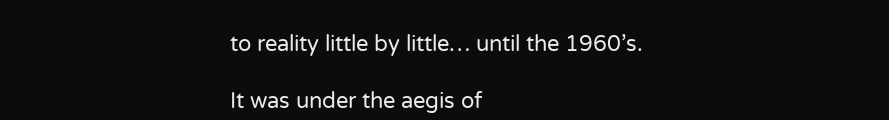to reality little by little… until the 1960’s.

It was under the aegis of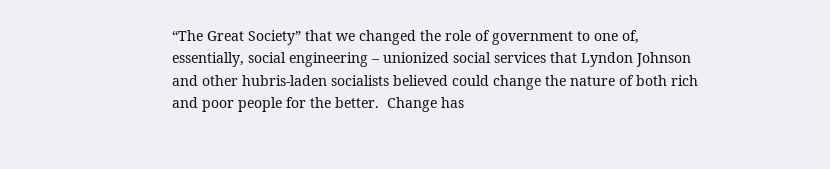“The Great Society” that we changed the role of government to one of, essentially, social engineering – unionized social services that Lyndon Johnson and other hubris-laden socialists believed could change the nature of both rich and poor people for the better.  Change has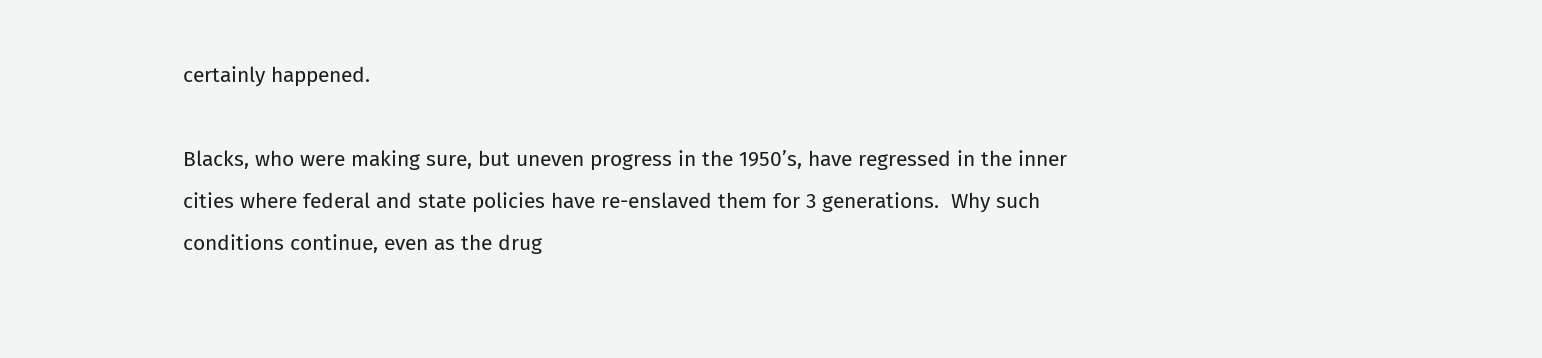certainly happened.

Blacks, who were making sure, but uneven progress in the 1950’s, have regressed in the inner cities where federal and state policies have re-enslaved them for 3 generations.  Why such conditions continue, even as the drug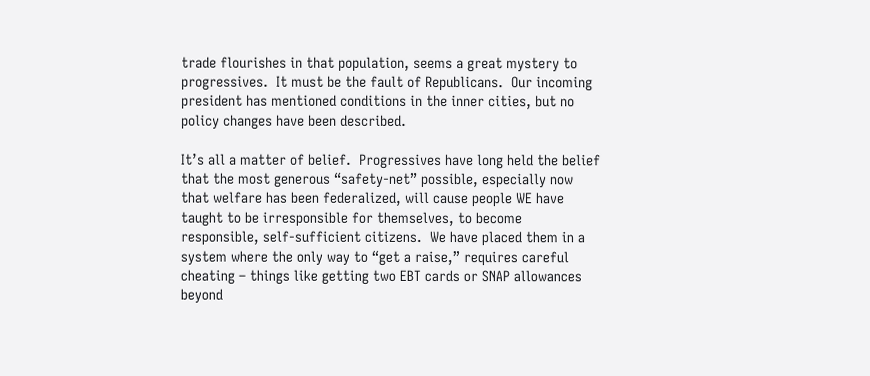trade flourishes in that population, seems a great mystery to progressives.  It must be the fault of Republicans.  Our incoming president has mentioned conditions in the inner cities, but no policy changes have been described.

It’s all a matter of belief.  Progressives have long held the belief that the most generous “safety-net” possible, especially now that welfare has been federalized, will cause people WE have taught to be irresponsible for themselves, to become responsible, self-sufficient citizens.  We have placed them in a system where the only way to “get a raise,” requires careful cheating – things like getting two EBT cards or SNAP allowances beyond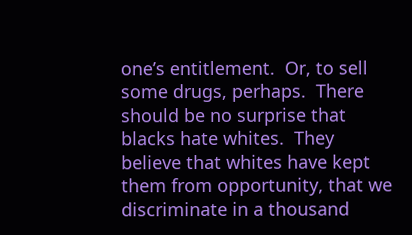one’s entitlement.  Or, to sell some drugs, perhaps.  There should be no surprise that blacks hate whites.  They believe that whites have kept them from opportunity, that we discriminate in a thousand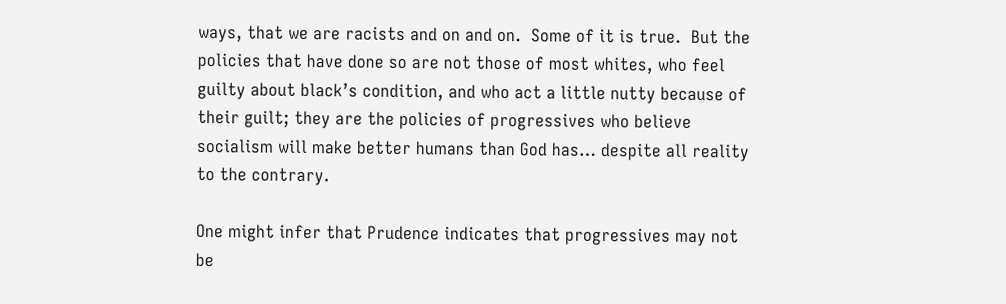ways, that we are racists and on and on.  Some of it is true.  But the policies that have done so are not those of most whites, who feel guilty about black’s condition, and who act a little nutty because of their guilt; they are the policies of progressives who believe socialism will make better humans than God has… despite all reality to the contrary.

One might infer that Prudence indicates that progressives may not be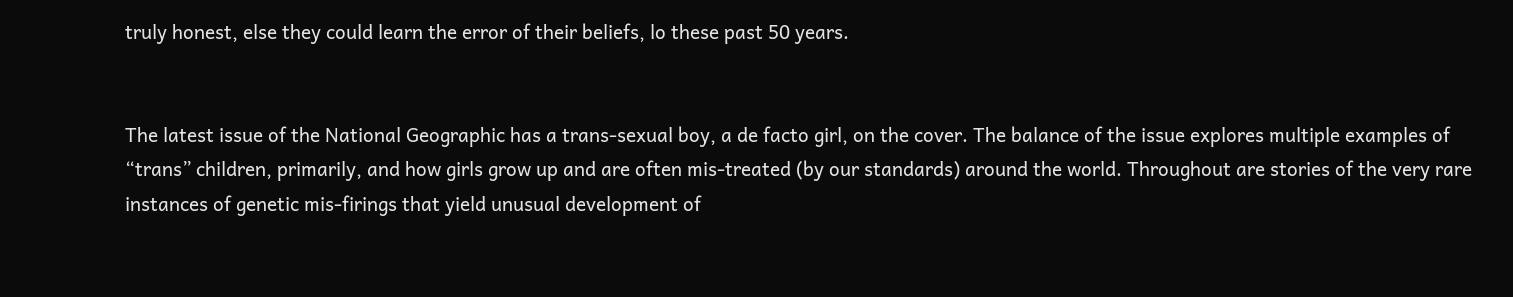truly honest, else they could learn the error of their beliefs, lo these past 50 years.


The latest issue of the National Geographic has a trans-sexual boy, a de facto girl, on the cover. The balance of the issue explores multiple examples of “trans” children, primarily, and how girls grow up and are often mis-treated (by our standards) around the world. Throughout are stories of the very rare instances of genetic mis-firings that yield unusual development of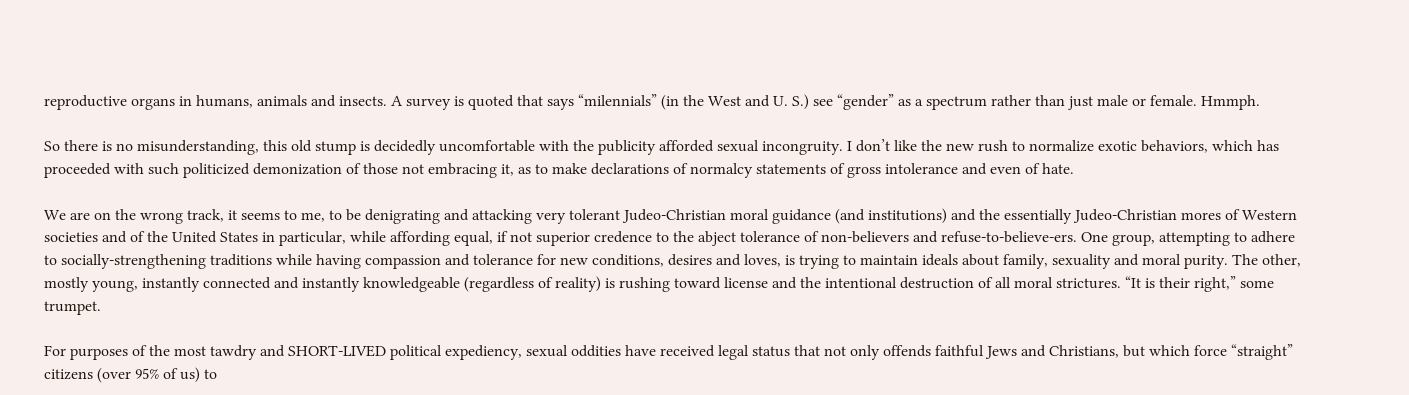reproductive organs in humans, animals and insects. A survey is quoted that says “milennials” (in the West and U. S.) see “gender” as a spectrum rather than just male or female. Hmmph.

So there is no misunderstanding, this old stump is decidedly uncomfortable with the publicity afforded sexual incongruity. I don’t like the new rush to normalize exotic behaviors, which has proceeded with such politicized demonization of those not embracing it, as to make declarations of normalcy statements of gross intolerance and even of hate.

We are on the wrong track, it seems to me, to be denigrating and attacking very tolerant Judeo-Christian moral guidance (and institutions) and the essentially Judeo-Christian mores of Western societies and of the United States in particular, while affording equal, if not superior credence to the abject tolerance of non-believers and refuse-to-believe-ers. One group, attempting to adhere to socially-strengthening traditions while having compassion and tolerance for new conditions, desires and loves, is trying to maintain ideals about family, sexuality and moral purity. The other, mostly young, instantly connected and instantly knowledgeable (regardless of reality) is rushing toward license and the intentional destruction of all moral strictures. “It is their right,” some trumpet.

For purposes of the most tawdry and SHORT-LIVED political expediency, sexual oddities have received legal status that not only offends faithful Jews and Christians, but which force “straight” citizens (over 95% of us) to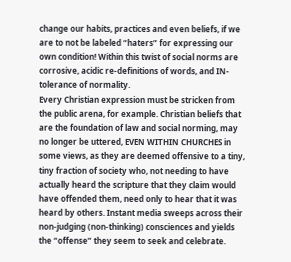change our habits, practices and even beliefs, if we are to not be labeled “haters” for expressing our own condition! Within this twist of social norms are corrosive, acidic re-definitions of words, and IN-tolerance of normality.
Every Christian expression must be stricken from the public arena, for example. Christian beliefs that are the foundation of law and social norming, may no longer be uttered, EVEN WITHIN CHURCHES in some views, as they are deemed offensive to a tiny, tiny fraction of society who, not needing to have actually heard the scripture that they claim would have offended them, need only to hear that it was heard by others. Instant media sweeps across their non-judging (non-thinking) consciences and yields the “offense” they seem to seek and celebrate.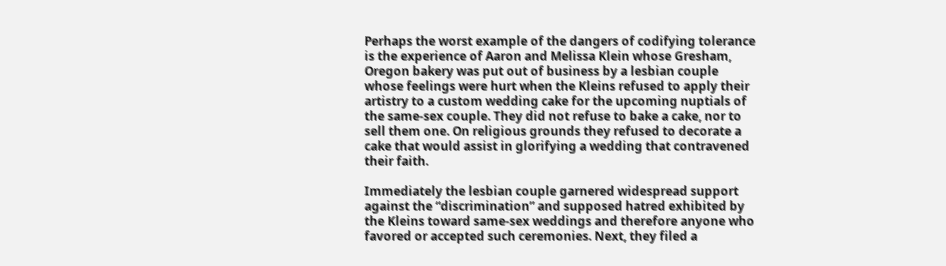Perhaps the worst example of the dangers of codifying tolerance is the experience of Aaron and Melissa Klein whose Gresham, Oregon bakery was put out of business by a lesbian couple whose feelings were hurt when the Kleins refused to apply their artistry to a custom wedding cake for the upcoming nuptials of the same-sex couple. They did not refuse to bake a cake, nor to sell them one. On religious grounds they refused to decorate a cake that would assist in glorifying a wedding that contravened their faith.

Immediately the lesbian couple garnered widespread support against the “discrimination” and supposed hatred exhibited by the Kleins toward same-sex weddings and therefore anyone who favored or accepted such ceremonies. Next, they filed a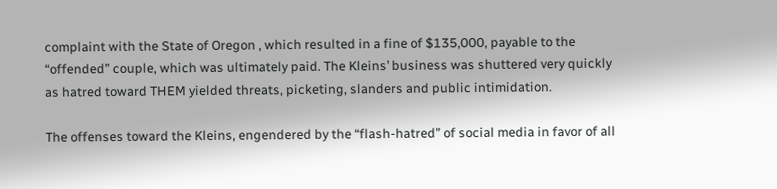complaint with the State of Oregon , which resulted in a fine of $135,000, payable to the “offended” couple, which was ultimately paid. The Kleins’ business was shuttered very quickly as hatred toward THEM yielded threats, picketing, slanders and public intimidation.

The offenses toward the Kleins, engendered by the “flash-hatred” of social media in favor of all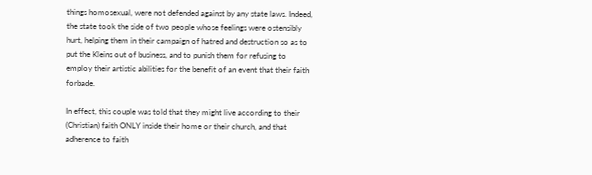things homosexual, were not defended against by any state laws. Indeed, the state took the side of two people whose feelings were ostensibly hurt, helping them in their campaign of hatred and destruction so as to put the Kleins out of business, and to punish them for refusing to employ their artistic abilities for the benefit of an event that their faith forbade.

In effect, this couple was told that they might live according to their (Christian) faith ONLY inside their home or their church, and that adherence to faith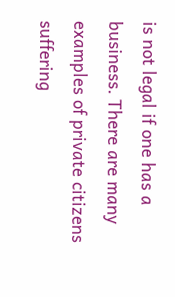is not legal if one has a business. There are many examples of private citizens suffering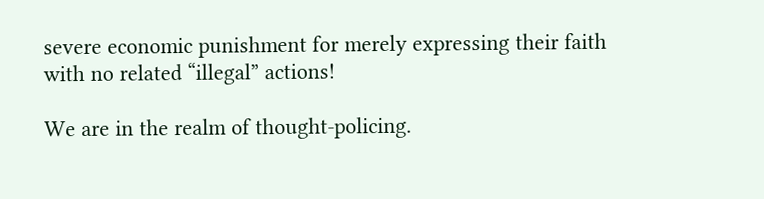severe economic punishment for merely expressing their faith with no related “illegal” actions!

We are in the realm of thought-policing.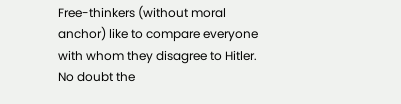Free-thinkers (without moral anchor) like to compare everyone with whom they disagree to Hitler. No doubt the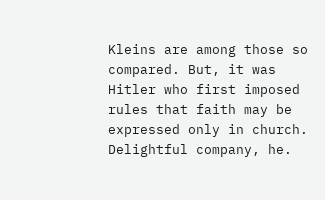Kleins are among those so compared. But, it was Hitler who first imposed rules that faith may be expressed only in church. Delightful company, he.